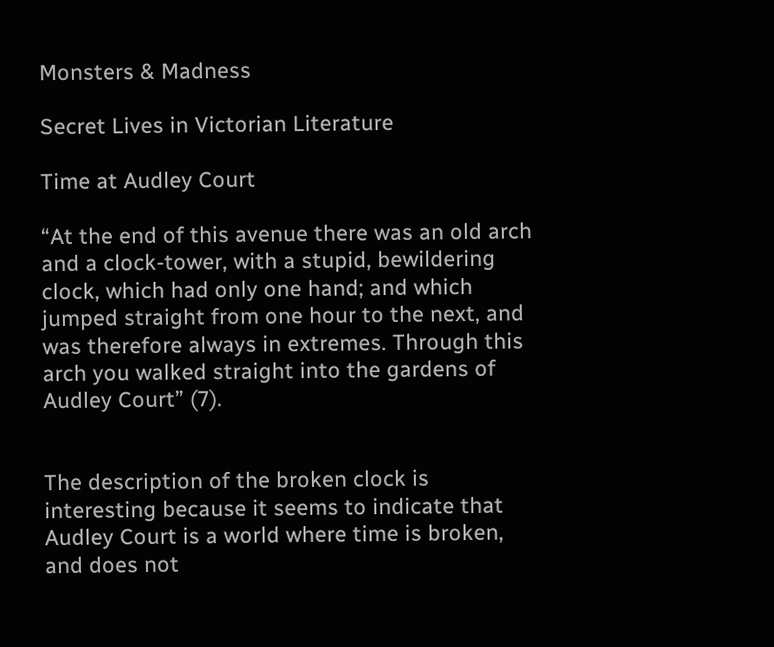Monsters & Madness

Secret Lives in Victorian Literature

Time at Audley Court

“At the end of this avenue there was an old arch and a clock-tower, with a stupid, bewildering clock, which had only one hand; and which jumped straight from one hour to the next, and was therefore always in extremes. Through this arch you walked straight into the gardens of Audley Court” (7).


The description of the broken clock is interesting because it seems to indicate that Audley Court is a world where time is broken, and does not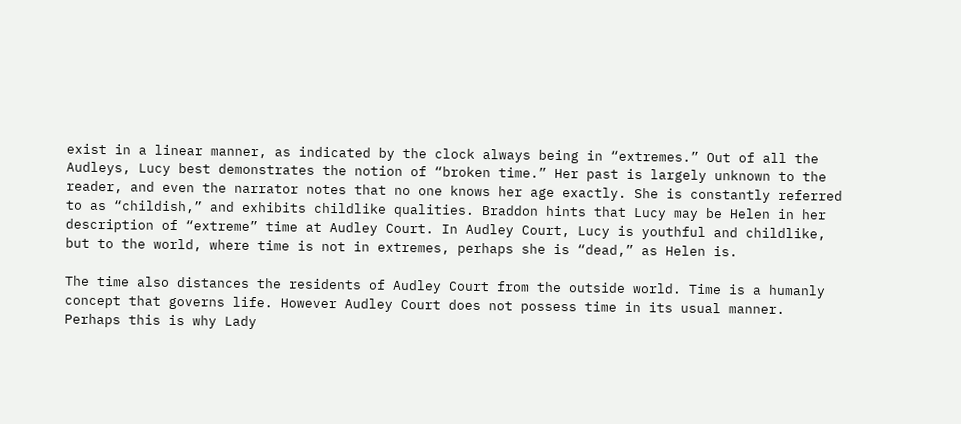exist in a linear manner, as indicated by the clock always being in “extremes.” Out of all the Audleys, Lucy best demonstrates the notion of “broken time.” Her past is largely unknown to the reader, and even the narrator notes that no one knows her age exactly. She is constantly referred to as “childish,” and exhibits childlike qualities. Braddon hints that Lucy may be Helen in her description of “extreme” time at Audley Court. In Audley Court, Lucy is youthful and childlike, but to the world, where time is not in extremes, perhaps she is “dead,” as Helen is.

The time also distances the residents of Audley Court from the outside world. Time is a humanly concept that governs life. However Audley Court does not possess time in its usual manner. Perhaps this is why Lady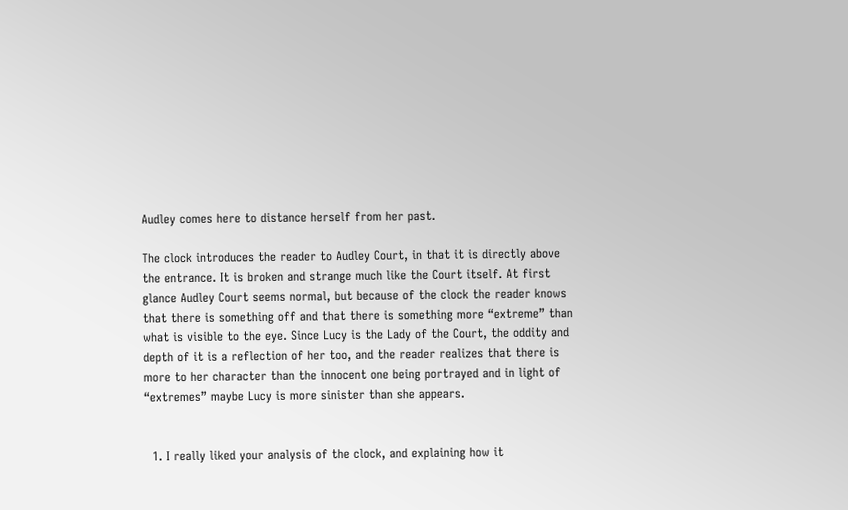Audley comes here to distance herself from her past.

The clock introduces the reader to Audley Court, in that it is directly above the entrance. It is broken and strange much like the Court itself. At first glance Audley Court seems normal, but because of the clock the reader knows that there is something off and that there is something more “extreme” than what is visible to the eye. Since Lucy is the Lady of the Court, the oddity and depth of it is a reflection of her too, and the reader realizes that there is more to her character than the innocent one being portrayed and in light of “extremes” maybe Lucy is more sinister than she appears.


  1. I really liked your analysis of the clock, and explaining how it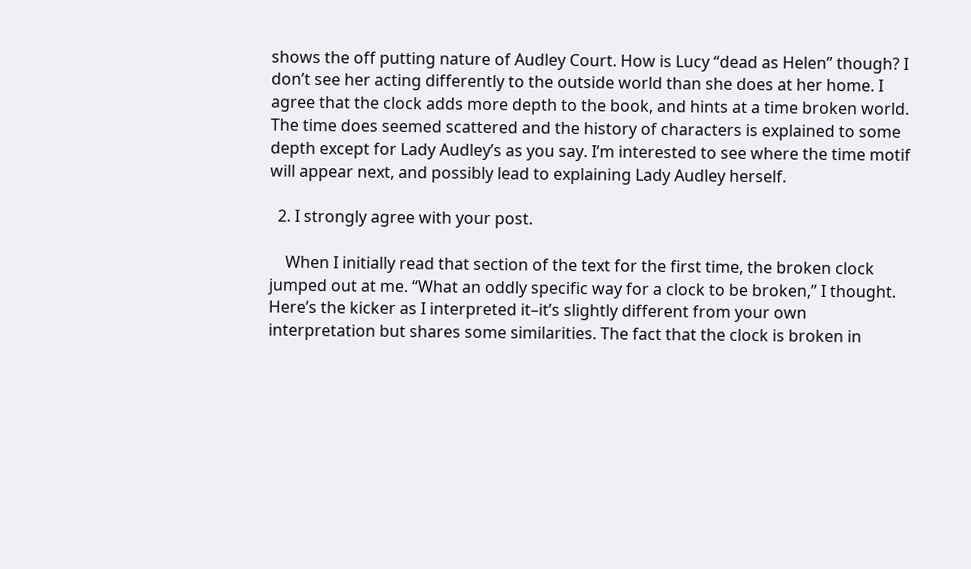shows the off putting nature of Audley Court. How is Lucy “dead as Helen” though? I don’t see her acting differently to the outside world than she does at her home. I agree that the clock adds more depth to the book, and hints at a time broken world. The time does seemed scattered and the history of characters is explained to some depth except for Lady Audley’s as you say. I’m interested to see where the time motif will appear next, and possibly lead to explaining Lady Audley herself.

  2. I strongly agree with your post.

    When I initially read that section of the text for the first time, the broken clock jumped out at me. “What an oddly specific way for a clock to be broken,” I thought. Here’s the kicker as I interpreted it–it’s slightly different from your own interpretation but shares some similarities. The fact that the clock is broken in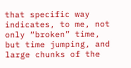that specific way indicates, to me, not only “broken” time, but time jumping, and large chunks of the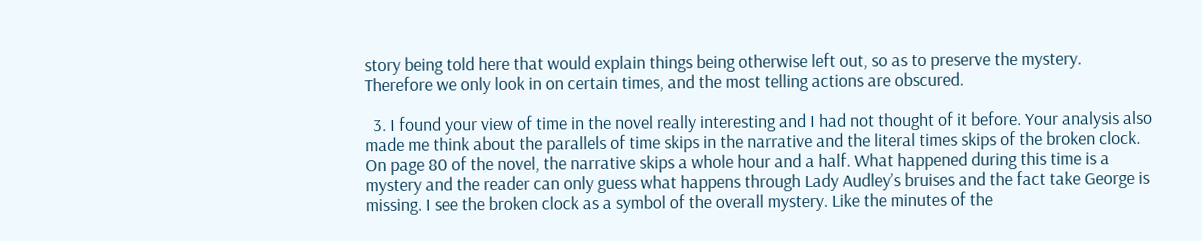story being told here that would explain things being otherwise left out, so as to preserve the mystery. Therefore we only look in on certain times, and the most telling actions are obscured.

  3. I found your view of time in the novel really interesting and I had not thought of it before. Your analysis also made me think about the parallels of time skips in the narrative and the literal times skips of the broken clock. On page 80 of the novel, the narrative skips a whole hour and a half. What happened during this time is a mystery and the reader can only guess what happens through Lady Audley’s bruises and the fact take George is missing. I see the broken clock as a symbol of the overall mystery. Like the minutes of the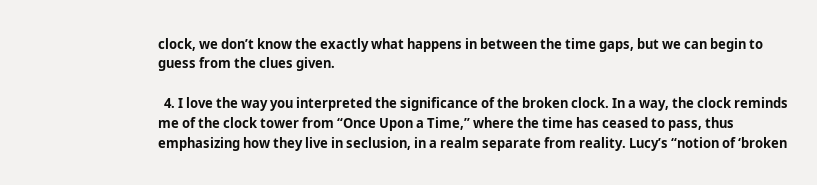clock, we don’t know the exactly what happens in between the time gaps, but we can begin to guess from the clues given.

  4. I love the way you interpreted the significance of the broken clock. In a way, the clock reminds me of the clock tower from “Once Upon a Time,” where the time has ceased to pass, thus emphasizing how they live in seclusion, in a realm separate from reality. Lucy’s “notion of ‘broken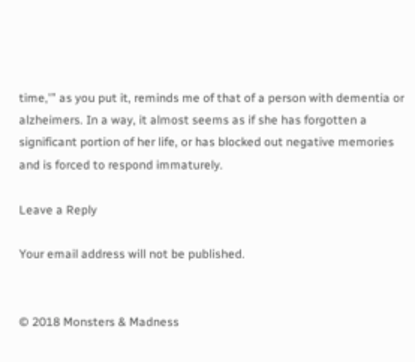time,'” as you put it, reminds me of that of a person with dementia or alzheimers. In a way, it almost seems as if she has forgotten a significant portion of her life, or has blocked out negative memories and is forced to respond immaturely.

Leave a Reply

Your email address will not be published.


© 2018 Monsters & Madness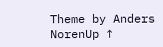Theme by Anders NorenUp ↑